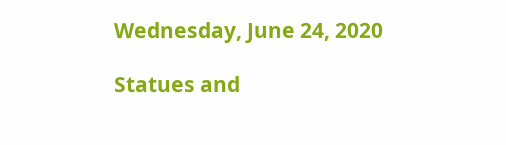Wednesday, June 24, 2020

Statues and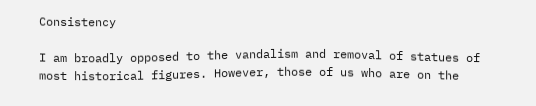Consistency

I am broadly opposed to the vandalism and removal of statues of most historical figures. However, those of us who are on the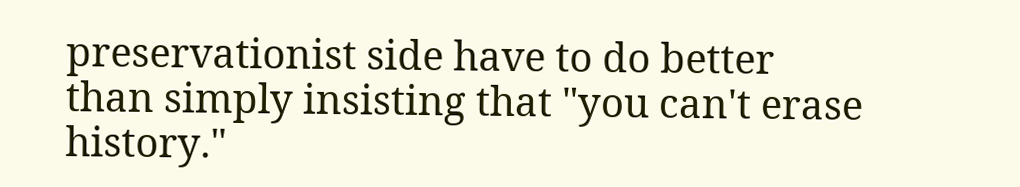preservationist side have to do better than simply insisting that "you can't erase history."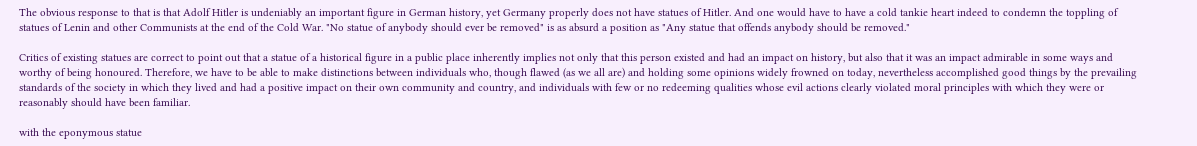The obvious response to that is that Adolf Hitler is undeniably an important figure in German history, yet Germany properly does not have statues of Hitler. And one would have to have a cold tankie heart indeed to condemn the toppling of statues of Lenin and other Communists at the end of the Cold War. "No statue of anybody should ever be removed" is as absurd a position as "Any statue that offends anybody should be removed."

Critics of existing statues are correct to point out that a statue of a historical figure in a public place inherently implies not only that this person existed and had an impact on history, but also that it was an impact admirable in some ways and worthy of being honoured. Therefore, we have to be able to make distinctions between individuals who, though flawed (as we all are) and holding some opinions widely frowned on today, nevertheless accomplished good things by the prevailing standards of the society in which they lived and had a positive impact on their own community and country, and individuals with few or no redeeming qualities whose evil actions clearly violated moral principles with which they were or reasonably should have been familiar.

with the eponymous statue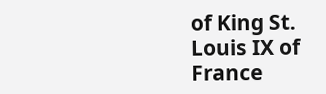of King St. Louis IX of France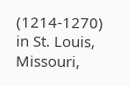(1214-1270) in St. Louis, Missouri,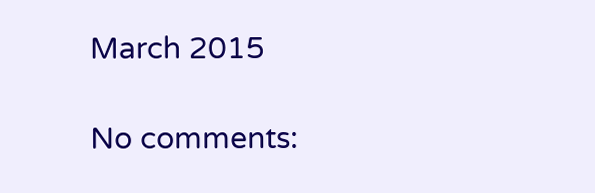March 2015

No comments: